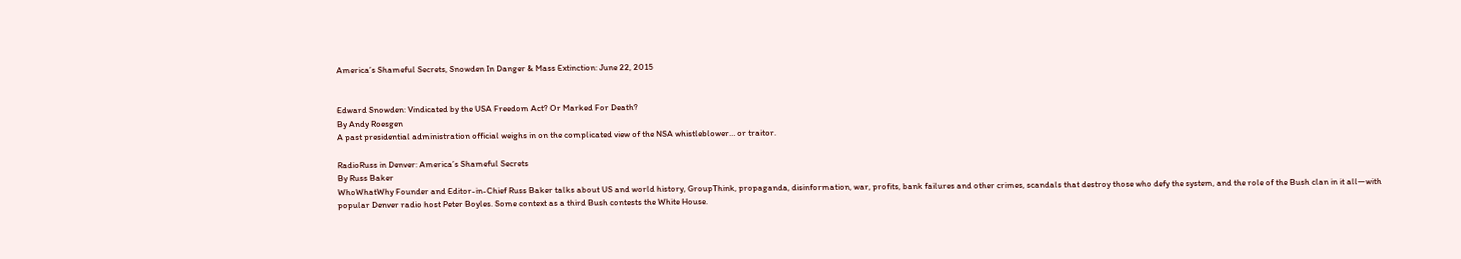America’s Shameful Secrets, Snowden In Danger & Mass Extinction: June 22, 2015


Edward Snowden: Vindicated by the USA Freedom Act? Or Marked For Death?
By Andy Roesgen
A past presidential administration official weighs in on the complicated view of the NSA whistleblower… or traitor.

RadioRuss in Denver: America’s Shameful Secrets
By Russ Baker
WhoWhatWhy Founder and Editor-in-Chief Russ Baker talks about US and world history, GroupThink, propaganda, disinformation, war, profits, bank failures and other crimes, scandals that destroy those who defy the system, and the role of the Bush clan in it all—with popular Denver radio host Peter Boyles. Some context as a third Bush contests the White House.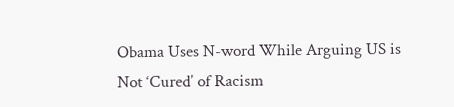Obama Uses N-word While Arguing US is Not ‘Cured’ of Racism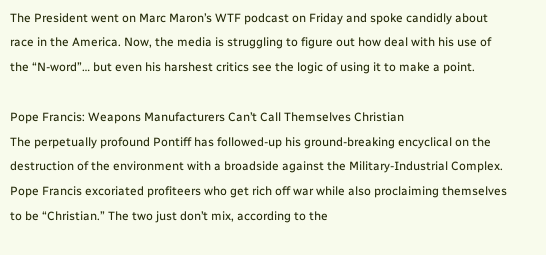The President went on Marc Maron’s WTF podcast on Friday and spoke candidly about race in the America. Now, the media is struggling to figure out how deal with his use of the “N-word”… but even his harshest critics see the logic of using it to make a point.

Pope Francis: Weapons Manufacturers Can’t Call Themselves Christian
The perpetually profound Pontiff has followed-up his ground-breaking encyclical on the destruction of the environment with a broadside against the Military-Industrial Complex. Pope Francis excoriated profiteers who get rich off war while also proclaiming themselves to be “Christian.” The two just don’t mix, according to the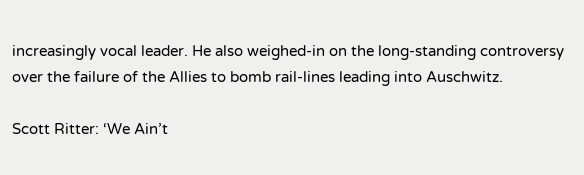increasingly vocal leader. He also weighed-in on the long-standing controversy over the failure of the Allies to bomb rail-lines leading into Auschwitz.

Scott Ritter: ‘We Ain’t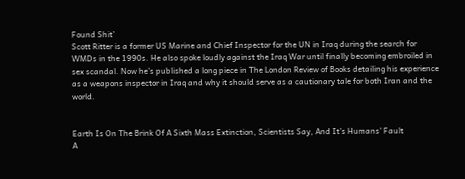Found Shit’
Scott Ritter is a former US Marine and Chief Inspector for the UN in Iraq during the search for WMDs in the 1990s. He also spoke loudly against the Iraq War until finally becoming embroiled in sex scandal. Now he’s published a long piece in The London Review of Books detailing his experience as a weapons inspector in Iraq and why it should serve as a cautionary tale for both Iran and the world.


Earth Is On The Brink Of A Sixth Mass Extinction, Scientists Say, And It’s Humans’ Fault
A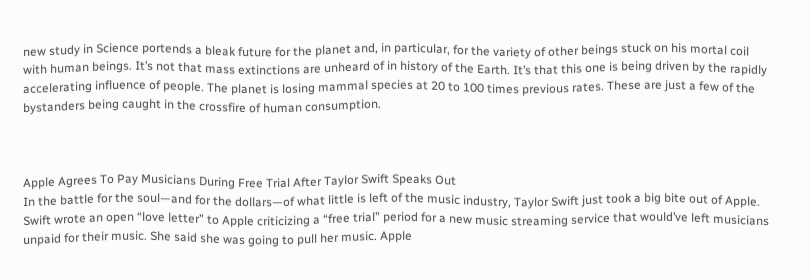new study in Science portends a bleak future for the planet and, in particular, for the variety of other beings stuck on his mortal coil with human beings. It’s not that mass extinctions are unheard of in history of the Earth. It’s that this one is being driven by the rapidly accelerating influence of people. The planet is losing mammal species at 20 to 100 times previous rates. These are just a few of the bystanders being caught in the crossfire of human consumption.



Apple Agrees To Pay Musicians During Free Trial After Taylor Swift Speaks Out
In the battle for the soul—and for the dollars—of what little is left of the music industry, Taylor Swift just took a big bite out of Apple. Swift wrote an open “love letter” to Apple criticizing a “free trial” period for a new music streaming service that would’ve left musicians unpaid for their music. She said she was going to pull her music. Apple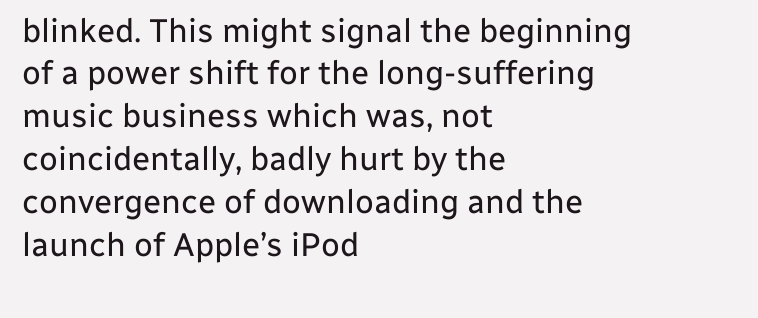blinked. This might signal the beginning of a power shift for the long-suffering music business which was, not coincidentally, badly hurt by the convergence of downloading and the launch of Apple’s iPod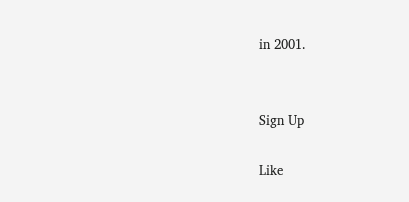in 2001.


Sign Up

Like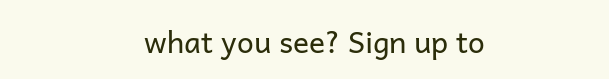what you see? Sign up to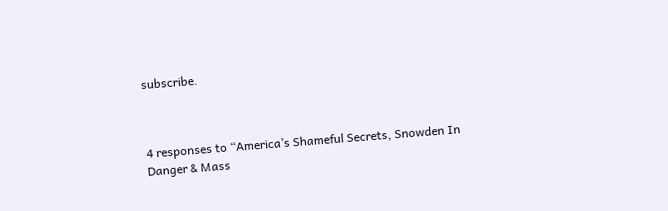subscribe.



4 responses to “America’s Shameful Secrets, Snowden In Danger & Mass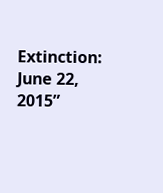Extinction: June 22, 2015”